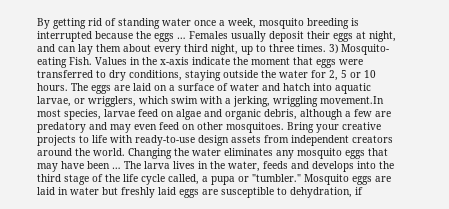By getting rid of standing water once a week, mosquito breeding is interrupted because the eggs … Females usually deposit their eggs at night, and can lay them about every third night, up to three times. 3) Mosquito-eating Fish. Values in the x-axis indicate the moment that eggs were transferred to dry conditions, staying outside the water for 2, 5 or 10 hours. The eggs are laid on a surface of water and hatch into aquatic larvae, or wrigglers, which swim with a jerking, wriggling movement.In most species, larvae feed on algae and organic debris, although a few are predatory and may even feed on other mosquitoes. Bring your creative projects to life with ready-to-use design assets from independent creators around the world. Changing the water eliminates any mosquito eggs that may have been … The larva lives in the water, feeds and develops into the third stage of the life cycle called, a pupa or "tumbler." Mosquito eggs are laid in water but freshly laid eggs are susceptible to dehydration, if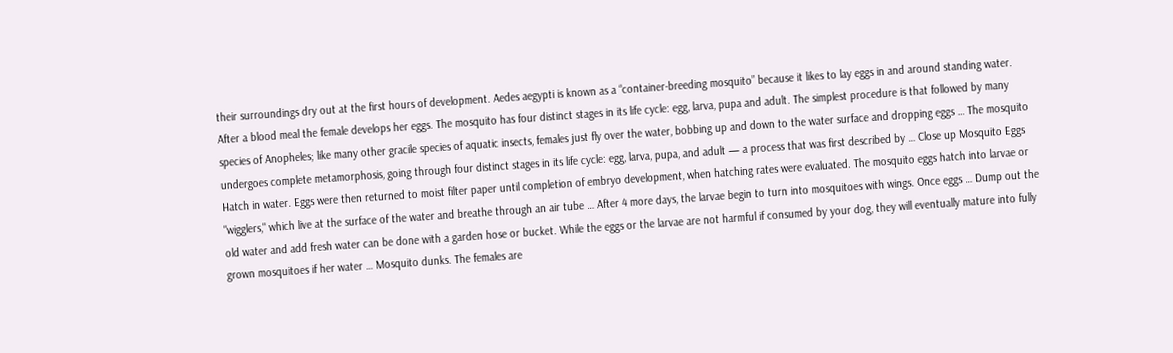their surroundings dry out at the first hours of development. Aedes aegypti is known as a “container-breeding mosquito” because it likes to lay eggs in and around standing water. After a blood meal the female develops her eggs. The mosquito has four distinct stages in its life cycle: egg, larva, pupa and adult. The simplest procedure is that followed by many species of Anopheles; like many other gracile species of aquatic insects, females just fly over the water, bobbing up and down to the water surface and dropping eggs … The mosquito undergoes complete metamorphosis, going through four distinct stages in its life cycle: egg, larva, pupa, and adult — a process that was first described by … Close up Mosquito Eggs Hatch in water. Eggs were then returned to moist filter paper until completion of embryo development, when hatching rates were evaluated. The mosquito eggs hatch into larvae or "wigglers," which live at the surface of the water and breathe through an air tube … After 4 more days, the larvae begin to turn into mosquitoes with wings. Once eggs … Dump out the old water and add fresh water can be done with a garden hose or bucket. While the eggs or the larvae are not harmful if consumed by your dog, they will eventually mature into fully grown mosquitoes if her water … Mosquito dunks. The females are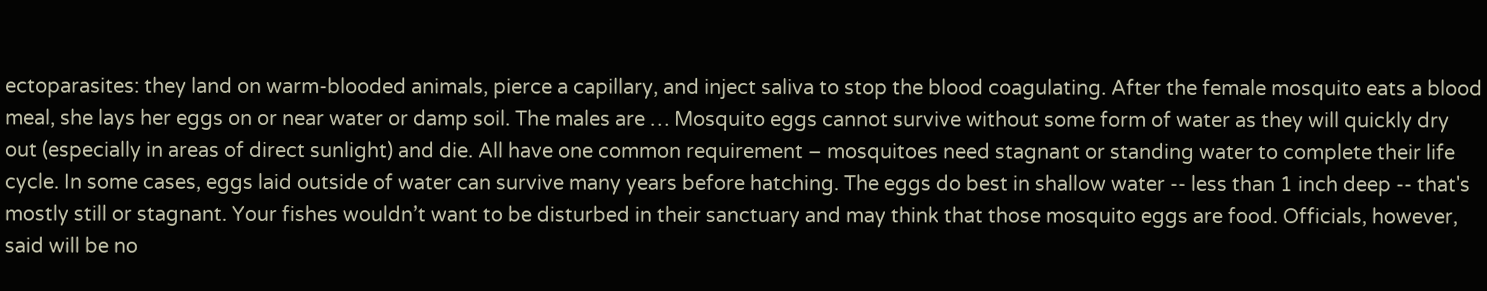ectoparasites: they land on warm-blooded animals, pierce a capillary, and inject saliva to stop the blood coagulating. After the female mosquito eats a blood meal, she lays her eggs on or near water or damp soil. The males are … Mosquito eggs cannot survive without some form of water as they will quickly dry out (especially in areas of direct sunlight) and die. All have one common requirement – mosquitoes need stagnant or standing water to complete their life cycle. In some cases, eggs laid outside of water can survive many years before hatching. The eggs do best in shallow water -- less than 1 inch deep -- that's mostly still or stagnant. Your fishes wouldn’t want to be disturbed in their sanctuary and may think that those mosquito eggs are food. Officials, however, said will be no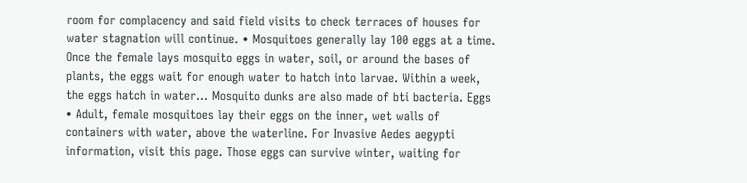room for complacency and said field visits to check terraces of houses for water stagnation will continue. • Mosquitoes generally lay 100 eggs at a time. Once the female lays mosquito eggs in water, soil, or around the bases of plants, the eggs wait for enough water to hatch into larvae. Within a week, the eggs hatch in water… Mosquito dunks are also made of bti bacteria. Eggs • Adult, female mosquitoes lay their eggs on the inner, wet walls of containers with water, above the waterline. For Invasive Aedes aegypti information, visit this page. Those eggs can survive winter, waiting for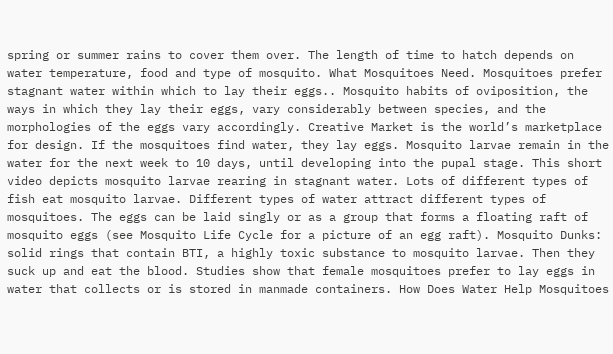spring or summer rains to cover them over. The length of time to hatch depends on water temperature, food and type of mosquito. What Mosquitoes Need. Mosquitoes prefer stagnant water within which to lay their eggs.. Mosquito habits of oviposition, the ways in which they lay their eggs, vary considerably between species, and the morphologies of the eggs vary accordingly. Creative Market is the world’s marketplace for design. If the mosquitoes find water, they lay eggs. Mosquito larvae remain in the water for the next week to 10 days, until developing into the pupal stage. This short video depicts mosquito larvae rearing in stagnant water. Lots of different types of fish eat mosquito larvae. Different types of water attract different types of mosquitoes. The eggs can be laid singly or as a group that forms a floating raft of mosquito eggs (see Mosquito Life Cycle for a picture of an egg raft). Mosquito Dunks: solid rings that contain BTI, a highly toxic substance to mosquito larvae. Then they suck up and eat the blood. Studies show that female mosquitoes prefer to lay eggs in water that collects or is stored in manmade containers. How Does Water Help Mosquitoes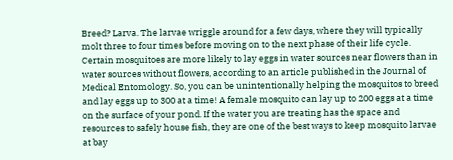Breed? Larva. The larvae wriggle around for a few days, where they will typically molt three to four times before moving on to the next phase of their life cycle. Certain mosquitoes are more likely to lay eggs in water sources near flowers than in water sources without flowers, according to an article published in the Journal of Medical Entomology. So, you can be unintentionally helping the mosquitos to breed and lay eggs up to 300 at a time! A female mosquito can lay up to 200 eggs at a time on the surface of your pond. If the water you are treating has the space and resources to safely house fish, they are one of the best ways to keep mosquito larvae at bay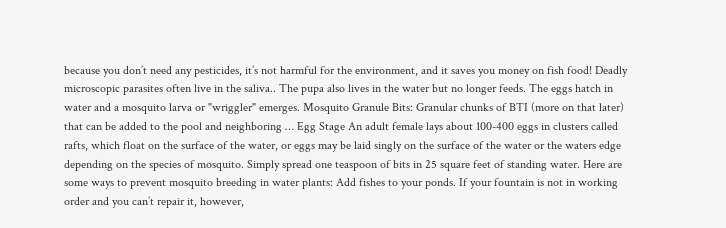because you don’t need any pesticides, it’s not harmful for the environment, and it saves you money on fish food! Deadly microscopic parasites often live in the saliva.. The pupa also lives in the water but no longer feeds. The eggs hatch in water and a mosquito larva or "wriggler" emerges. Mosquito Granule Bits: Granular chunks of BTI (more on that later) that can be added to the pool and neighboring … Egg Stage An adult female lays about 100-400 eggs in clusters called rafts, which float on the surface of the water, or eggs may be laid singly on the surface of the water or the waters edge depending on the species of mosquito. Simply spread one teaspoon of bits in 25 square feet of standing water. Here are some ways to prevent mosquito breeding in water plants: Add fishes to your ponds. If your fountain is not in working order and you can’t repair it, however,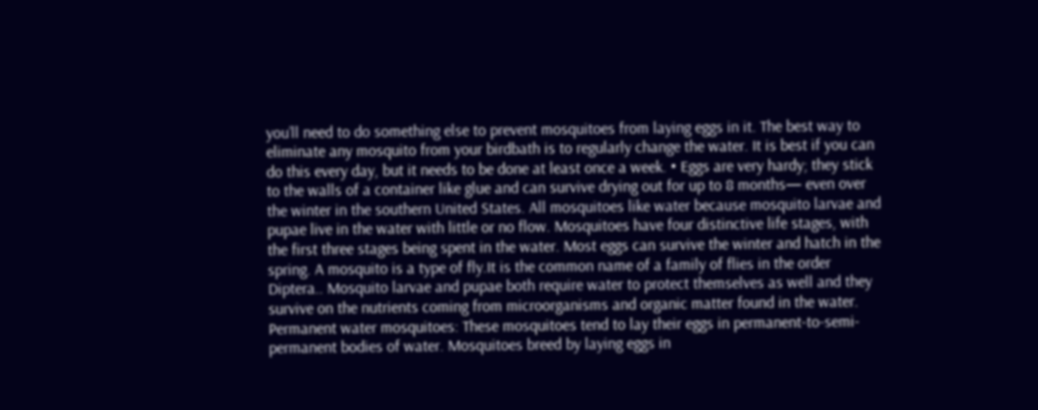you’ll need to do something else to prevent mosquitoes from laying eggs in it. The best way to eliminate any mosquito from your birdbath is to regularly change the water. It is best if you can do this every day, but it needs to be done at least once a week. • Eggs are very hardy; they stick to the walls of a container like glue and can survive drying out for up to 8 months— even over the winter in the southern United States. All mosquitoes like water because mosquito larvae and pupae live in the water with little or no flow. Mosquitoes have four distinctive life stages, with the first three stages being spent in the water. Most eggs can survive the winter and hatch in the spring. A mosquito is a type of fly.It is the common name of a family of flies in the order Diptera.. Mosquito larvae and pupae both require water to protect themselves as well and they survive on the nutrients coming from microorganisms and organic matter found in the water. Permanent water mosquitoes: These mosquitoes tend to lay their eggs in permanent-to-semi-permanent bodies of water. Mosquitoes breed by laying eggs in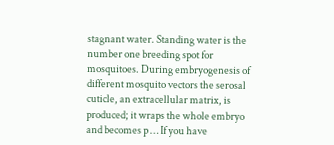stagnant water. Standing water is the number one breeding spot for mosquitoes. During embryogenesis of different mosquito vectors the serosal cuticle, an extracellular matrix, is produced; it wraps the whole embryo and becomes p … If you have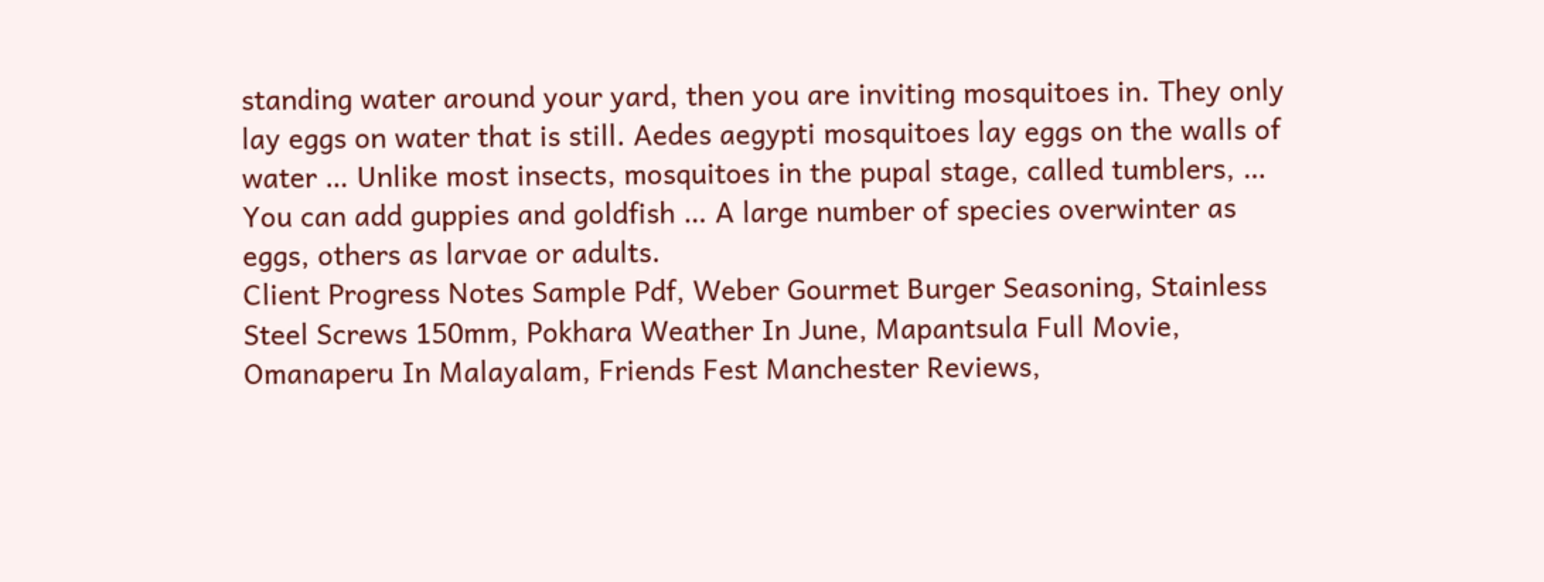standing water around your yard, then you are inviting mosquitoes in. They only lay eggs on water that is still. Aedes aegypti mosquitoes lay eggs on the walls of water … Unlike most insects, mosquitoes in the pupal stage, called tumblers, … You can add guppies and goldfish … A large number of species overwinter as eggs, others as larvae or adults.
Client Progress Notes Sample Pdf, Weber Gourmet Burger Seasoning, Stainless Steel Screws 150mm, Pokhara Weather In June, Mapantsula Full Movie, Omanaperu In Malayalam, Friends Fest Manchester Reviews,